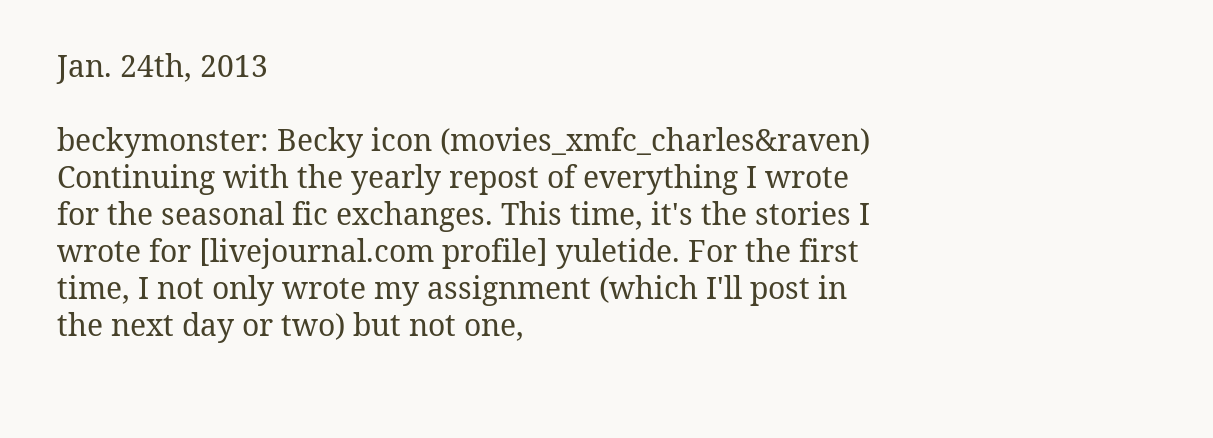Jan. 24th, 2013

beckymonster: Becky icon (movies_xmfc_charles&raven)
Continuing with the yearly repost of everything I wrote for the seasonal fic exchanges. This time, it's the stories I wrote for [livejournal.com profile] yuletide. For the first time, I not only wrote my assignment (which I'll post in the next day or two) but not one,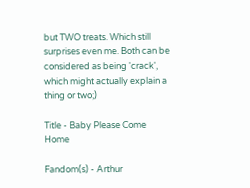but TWO treats. Which still surprises even me. Both can be considered as being 'crack', which might actually explain a thing or two;)

Title - Baby Please Come Home

Fandom(s) - Arthur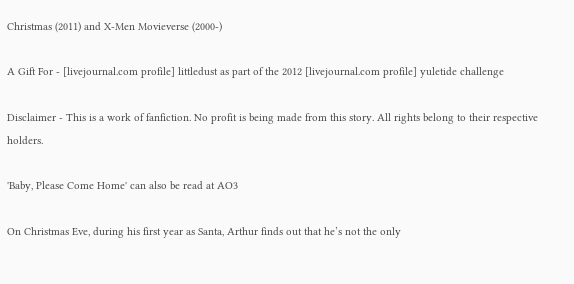Christmas (2011) and X-Men Movieverse (2000-)

A Gift For - [livejournal.com profile] littledust as part of the 2012 [livejournal.com profile] yuletide challenge

Disclaimer - This is a work of fanfiction. No profit is being made from this story. All rights belong to their respective holders.

'Baby, Please Come Home' can also be read at AO3

On Christmas Eve, during his first year as Santa, Arthur finds out that he’s not the only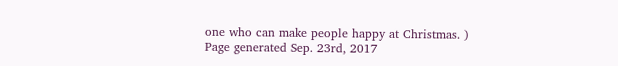one who can make people happy at Christmas. )
Page generated Sep. 23rd, 2017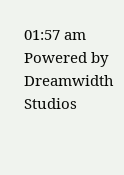01:57 am
Powered by Dreamwidth Studios